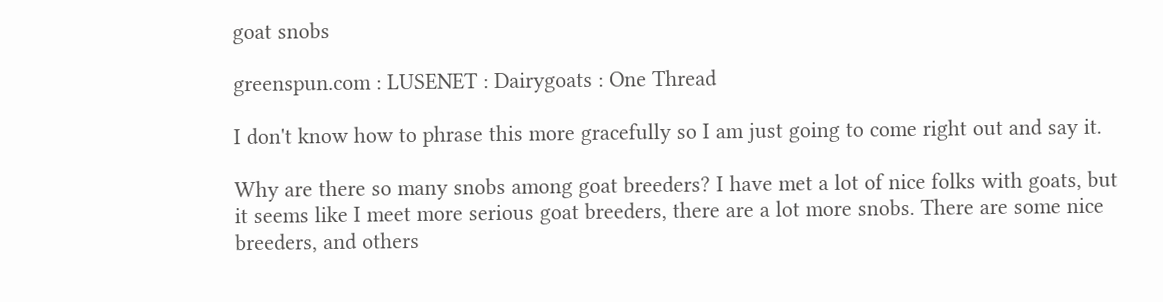goat snobs

greenspun.com : LUSENET : Dairygoats : One Thread

I don't know how to phrase this more gracefully so I am just going to come right out and say it.

Why are there so many snobs among goat breeders? I have met a lot of nice folks with goats, but it seems like I meet more serious goat breeders, there are a lot more snobs. There are some nice breeders, and others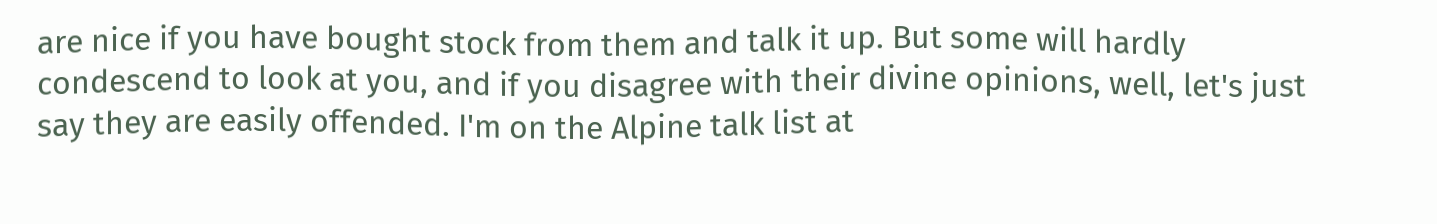are nice if you have bought stock from them and talk it up. But some will hardly condescend to look at you, and if you disagree with their divine opinions, well, let's just say they are easily offended. I'm on the Alpine talk list at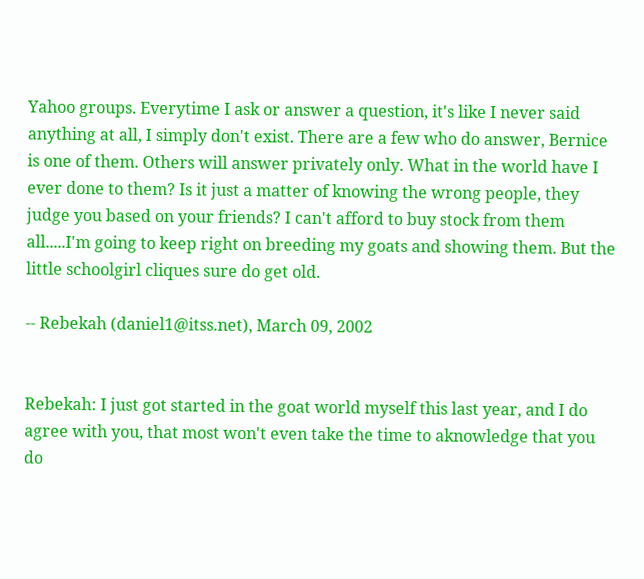Yahoo groups. Everytime I ask or answer a question, it's like I never said anything at all, I simply don't exist. There are a few who do answer, Bernice is one of them. Others will answer privately only. What in the world have I ever done to them? Is it just a matter of knowing the wrong people, they judge you based on your friends? I can't afford to buy stock from them all.....I'm going to keep right on breeding my goats and showing them. But the little schoolgirl cliques sure do get old.

-- Rebekah (daniel1@itss.net), March 09, 2002


Rebekah: I just got started in the goat world myself this last year, and I do agree with you, that most won't even take the time to aknowledge that you do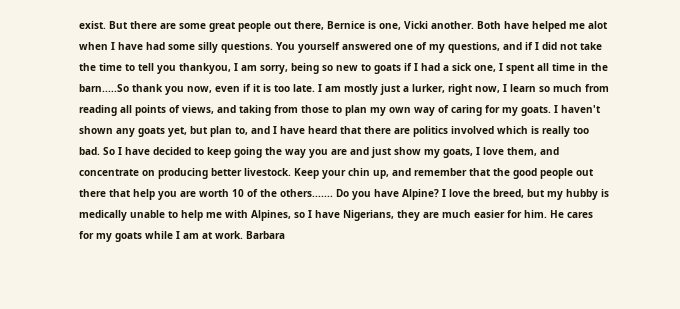exist. But there are some great people out there, Bernice is one, Vicki another. Both have helped me alot when I have had some silly questions. You yourself answered one of my questions, and if I did not take the time to tell you thankyou, I am sorry, being so new to goats if I had a sick one, I spent all time in the barn.....So thank you now, even if it is too late. I am mostly just a lurker, right now, I learn so much from reading all points of views, and taking from those to plan my own way of caring for my goats. I haven't shown any goats yet, but plan to, and I have heard that there are politics involved which is really too bad. So I have decided to keep going the way you are and just show my goats, I love them, and concentrate on producing better livestock. Keep your chin up, and remember that the good people out there that help you are worth 10 of the others....... Do you have Alpine? I love the breed, but my hubby is medically unable to help me with Alpines, so I have Nigerians, they are much easier for him. He cares for my goats while I am at work. Barbara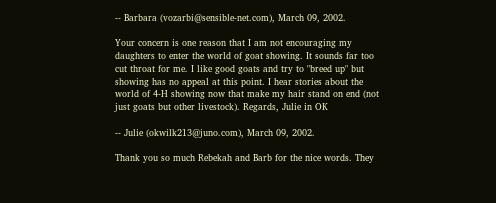-- Barbara (vozarbi@sensible-net.com), March 09, 2002.

Your concern is one reason that I am not encouraging my daughters to enter the world of goat showing. It sounds far too cut throat for me. I like good goats and try to "breed up" but showing has no appeal at this point. I hear stories about the world of 4-H showing now that make my hair stand on end (not just goats but other livestock). Regards, Julie in OK

-- Julie (okwilk213@juno.com), March 09, 2002.

Thank you so much Rebekah and Barb for the nice words. They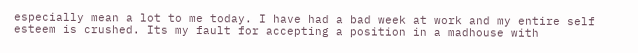especially mean a lot to me today. I have had a bad week at work and my entire self esteem is crushed. Its my fault for accepting a position in a madhouse with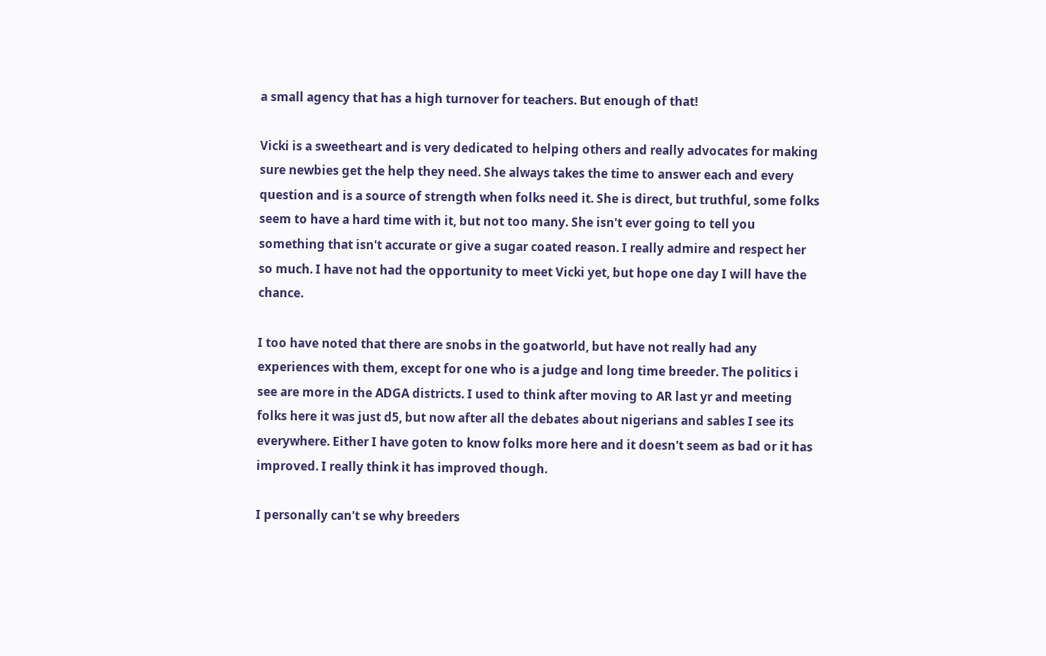a small agency that has a high turnover for teachers. But enough of that!

Vicki is a sweetheart and is very dedicated to helping others and really advocates for making sure newbies get the help they need. She always takes the time to answer each and every question and is a source of strength when folks need it. She is direct, but truthful, some folks seem to have a hard time with it, but not too many. She isn't ever going to tell you something that isn't accurate or give a sugar coated reason. I really admire and respect her so much. I have not had the opportunity to meet Vicki yet, but hope one day I will have the chance.

I too have noted that there are snobs in the goatworld, but have not really had any experiences with them, except for one who is a judge and long time breeder. The politics i see are more in the ADGA districts. I used to think after moving to AR last yr and meeting folks here it was just d5, but now after all the debates about nigerians and sables I see its everywhere. Either I have goten to know folks more here and it doesn't seem as bad or it has improved. I really think it has improved though.

I personally can't se why breeders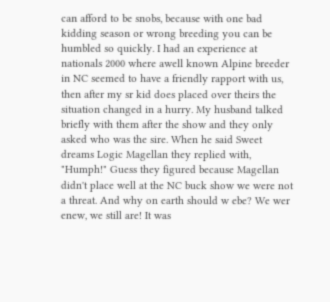can afford to be snobs, because with one bad kidding season or wrong breeding you can be humbled so quickly. I had an experience at nationals 2000 where awell known Alpine breeder in NC seemed to have a friendly rapport with us, then after my sr kid does placed over theirs the situation changed in a hurry. My husband talked briefly with them after the show and they only asked who was the sire. When he said Sweet dreams Logic Magellan they replied with, "Humph!" Guess they figured because Magellan didn't place well at the NC buck show we were not a threat. And why on earth should w ebe? We wer enew, we still are! It was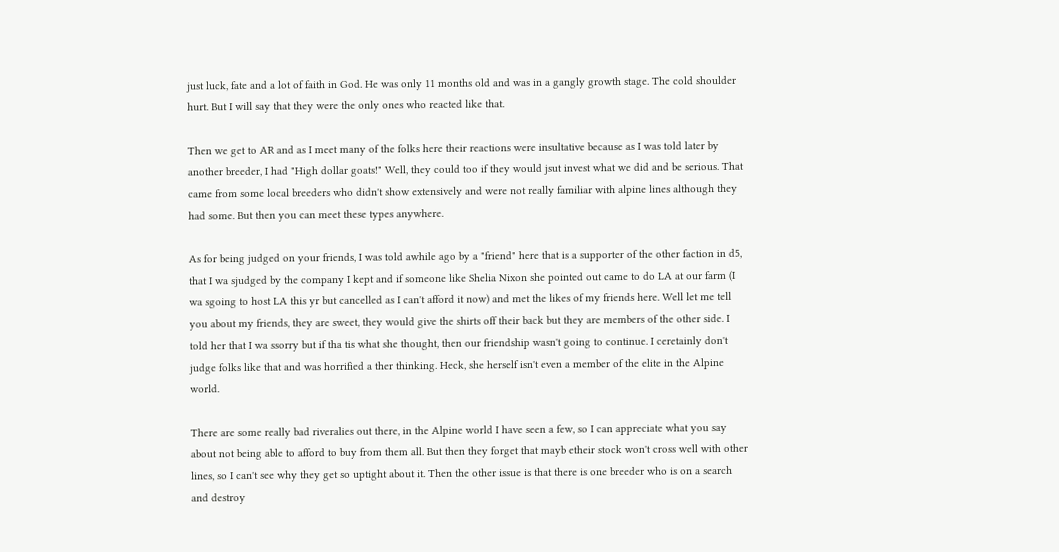just luck, fate and a lot of faith in God. He was only 11 months old and was in a gangly growth stage. The cold shoulder hurt. But I will say that they were the only ones who reacted like that.

Then we get to AR and as I meet many of the folks here their reactions were insultative because as I was told later by another breeder, I had "High dollar goats!" Well, they could too if they would jsut invest what we did and be serious. That came from some local breeders who didn't show extensively and were not really familiar with alpine lines although they had some. But then you can meet these types anywhere.

As for being judged on your friends, I was told awhile ago by a "friend" here that is a supporter of the other faction in d5, that I wa sjudged by the company I kept and if someone like Shelia Nixon she pointed out came to do LA at our farm (I wa sgoing to host LA this yr but cancelled as I can't afford it now) and met the likes of my friends here. Well let me tell you about my friends, they are sweet, they would give the shirts off their back but they are members of the other side. I told her that I wa ssorry but if tha tis what she thought, then our friendship wasn't going to continue. I ceretainly don't judge folks like that and was horrified a ther thinking. Heck, she herself isn't even a member of the elite in the Alpine world.

There are some really bad riveralies out there, in the Alpine world I have seen a few, so I can appreciate what you say about not being able to afford to buy from them all. But then they forget that mayb etheir stock won't cross well with other lines, so I can't see why they get so uptight about it. Then the other issue is that there is one breeder who is on a search and destroy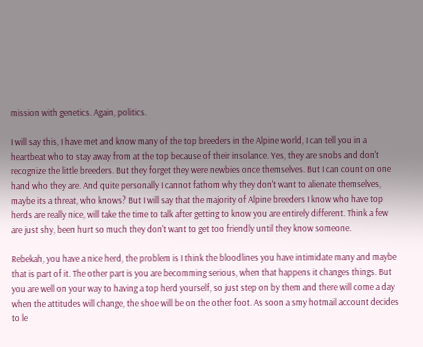mission with genetics. Again, politics.

I will say this, I have met and know many of the top breeders in the Alpine world, I can tell you in a heartbeat who to stay away from at the top because of their insolance. Yes, they are snobs and don't recognize the little breeders. But they forget they were newbies once themselves. But I can count on one hand who they are. And quite personally I cannot fathom why they don't want to alienate themselves, maybe its a threat, who knows? But I will say that the majority of Alpine breeders I know who have top herds are really nice, will take the time to talk after getting to know you are entirely different. Think a few are just shy, been hurt so much they don't want to get too friendly until they know someone.

Rebekah, you have a nice herd, the problem is I think the bloodlines you have intimidate many and maybe that is part of it. The other part is you are becomming serious, when that happens it changes things. But you are well on your way to having a top herd yourself, so just step on by them and there will come a day when the attitudes will change, the shoe will be on the other foot. As soon a smy hotmail account decides to le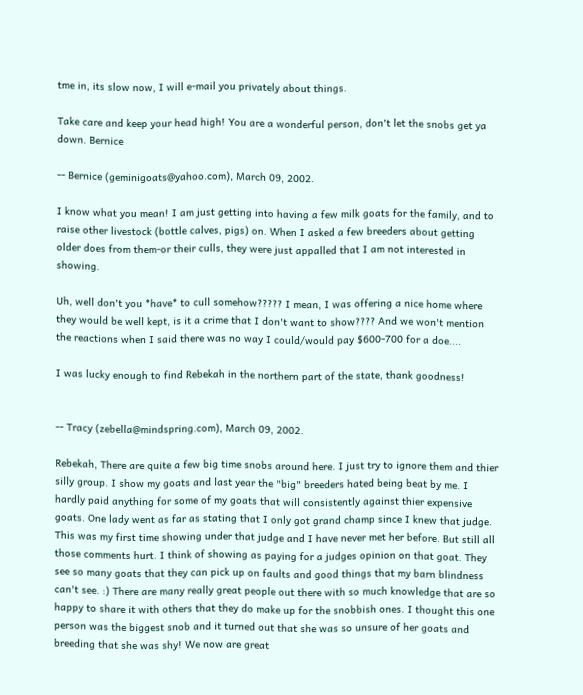tme in, its slow now, I will e-mail you privately about things.

Take care and keep your head high! You are a wonderful person, don't let the snobs get ya down. Bernice

-- Bernice (geminigoats@yahoo.com), March 09, 2002.

I know what you mean! I am just getting into having a few milk goats for the family, and to raise other livestock (bottle calves, pigs) on. When I asked a few breeders about getting older does from them-or their culls, they were just appalled that I am not interested in showing.

Uh, well don't you *have* to cull somehow????? I mean, I was offering a nice home where they would be well kept, is it a crime that I don't want to show???? And we won't mention the reactions when I said there was no way I could/would pay $600-700 for a doe....

I was lucky enough to find Rebekah in the northern part of the state, thank goodness!


-- Tracy (zebella@mindspring.com), March 09, 2002.

Rebekah, There are quite a few big time snobs around here. I just try to ignore them and thier silly group. I show my goats and last year the "big" breeders hated being beat by me. I hardly paid anything for some of my goats that will consistently against thier expensive goats. One lady went as far as stating that I only got grand champ since I knew that judge. This was my first time showing under that judge and I have never met her before. But still all those comments hurt. I think of showing as paying for a judges opinion on that goat. They see so many goats that they can pick up on faults and good things that my barn blindness can't see. :) There are many really great people out there with so much knowledge that are so happy to share it with others that they do make up for the snobbish ones. I thought this one person was the biggest snob and it turned out that she was so unsure of her goats and breeding that she was shy! We now are great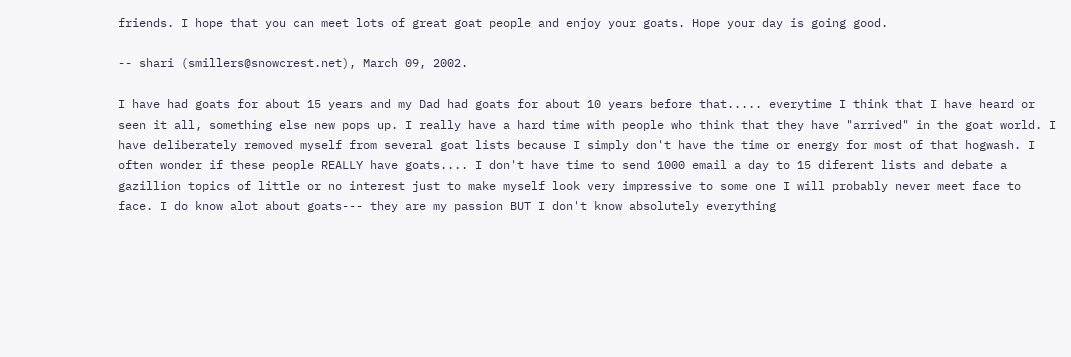friends. I hope that you can meet lots of great goat people and enjoy your goats. Hope your day is going good.

-- shari (smillers@snowcrest.net), March 09, 2002.

I have had goats for about 15 years and my Dad had goats for about 10 years before that..... everytime I think that I have heard or seen it all, something else new pops up. I really have a hard time with people who think that they have "arrived" in the goat world. I have deliberately removed myself from several goat lists because I simply don't have the time or energy for most of that hogwash. I often wonder if these people REALLY have goats.... I don't have time to send 1000 email a day to 15 diferent lists and debate a gazillion topics of little or no interest just to make myself look very impressive to some one I will probably never meet face to face. I do know alot about goats--- they are my passion BUT I don't know absolutely everything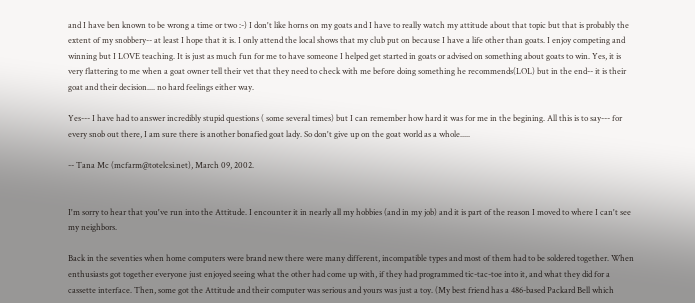and I have ben known to be wrong a time or two :-) I don't like horns on my goats and I have to really watch my attitude about that topic but that is probably the extent of my snobbery-- at least I hope that it is. I only attend the local shows that my club put on because I have a life other than goats. I enjoy competing and winning but I LOVE teaching. It is just as much fun for me to have someone I helped get started in goats or advised on something about goats to win. Yes, it is very flattering to me when a goat owner tell their vet that they need to check with me before doing something he recommends(LOL) but in the end-- it is their goat and their decision.... no hard feelings either way.

Yes--- I have had to answer incredibly stupid questions ( some several times) but I can remember how hard it was for me in the begining. All this is to say--- for every snob out there, I am sure there is another bonafied goat lady. So don't give up on the goat world as a whole.....

-- Tana Mc (mcfarm@totelcsi.net), March 09, 2002.


I'm sorry to hear that you've run into the Attitude. I encounter it in nearly all my hobbies (and in my job) and it is part of the reason I moved to where I can't see my neighbors.

Back in the seventies when home computers were brand new there were many different, incompatible types and most of them had to be soldered together. When enthusiasts got together everyone just enjoyed seeing what the other had come up with, if they had programmed tic-tac-toe into it, and what they did for a cassette interface. Then, some got the Attitude and their computer was serious and yours was just a toy. (My best friend has a 486-based Packard Bell which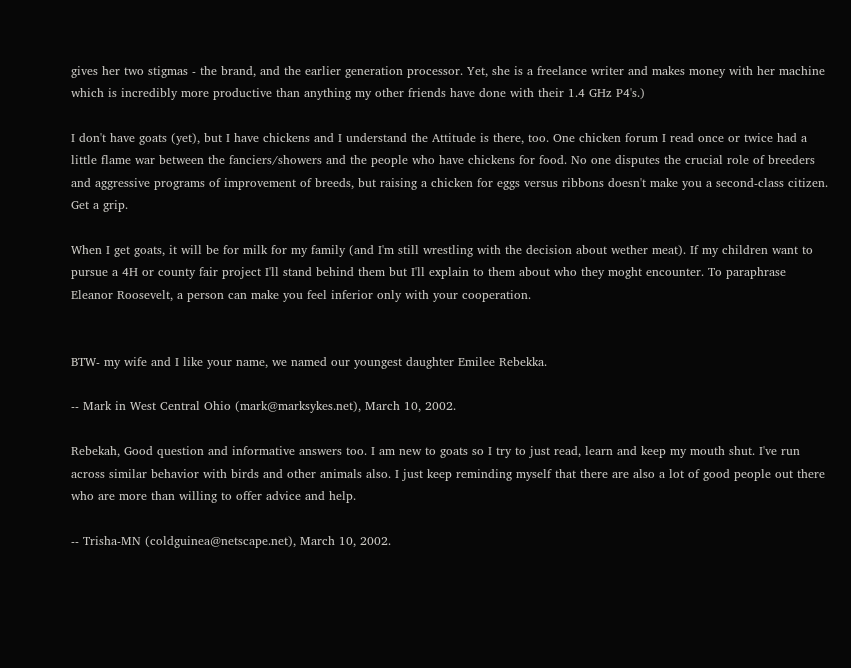gives her two stigmas - the brand, and the earlier generation processor. Yet, she is a freelance writer and makes money with her machine which is incredibly more productive than anything my other friends have done with their 1.4 GHz P4's.)

I don't have goats (yet), but I have chickens and I understand the Attitude is there, too. One chicken forum I read once or twice had a little flame war between the fanciers/showers and the people who have chickens for food. No one disputes the crucial role of breeders and aggressive programs of improvement of breeds, but raising a chicken for eggs versus ribbons doesn't make you a second-class citizen. Get a grip.

When I get goats, it will be for milk for my family (and I'm still wrestling with the decision about wether meat). If my children want to pursue a 4H or county fair project I'll stand behind them but I'll explain to them about who they moght encounter. To paraphrase Eleanor Roosevelt, a person can make you feel inferior only with your cooperation.


BTW- my wife and I like your name, we named our youngest daughter Emilee Rebekka.

-- Mark in West Central Ohio (mark@marksykes.net), March 10, 2002.

Rebekah, Good question and informative answers too. I am new to goats so I try to just read, learn and keep my mouth shut. I've run across similar behavior with birds and other animals also. I just keep reminding myself that there are also a lot of good people out there who are more than willing to offer advice and help.

-- Trisha-MN (coldguinea@netscape.net), March 10, 2002.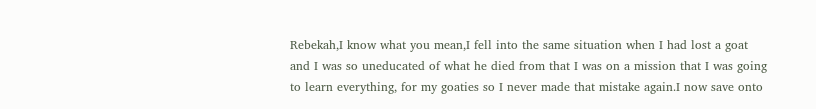Rebekah,I know what you mean,I fell into the same situation when I had lost a goat and I was so uneducated of what he died from that I was on a mission that I was going to learn everything, for my goaties so I never made that mistake again.I now save onto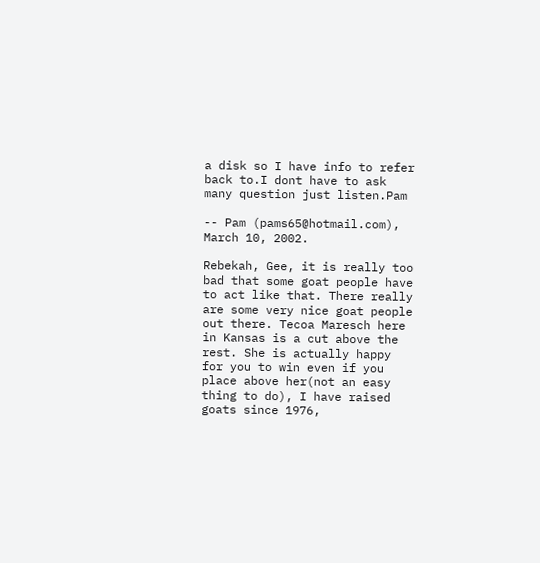a disk so I have info to refer back to.I dont have to ask many question just listen.Pam

-- Pam (pams65@hotmail.com), March 10, 2002.

Rebekah, Gee, it is really too bad that some goat people have to act like that. There really are some very nice goat people out there. Tecoa Maresch here in Kansas is a cut above the rest. She is actually happy for you to win even if you place above her(not an easy thing to do), I have raised goats since 1976,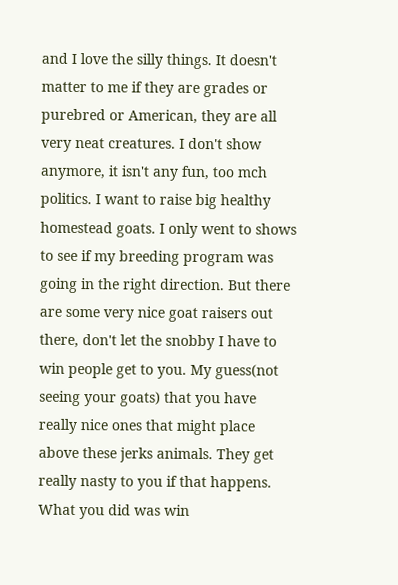and I love the silly things. It doesn't matter to me if they are grades or purebred or American, they are all very neat creatures. I don't show anymore, it isn't any fun, too mch politics. I want to raise big healthy homestead goats. I only went to shows to see if my breeding program was going in the right direction. But there are some very nice goat raisers out there, don't let the snobby I have to win people get to you. My guess(not seeing your goats) that you have really nice ones that might place above these jerks animals. They get really nasty to you if that happens. What you did was win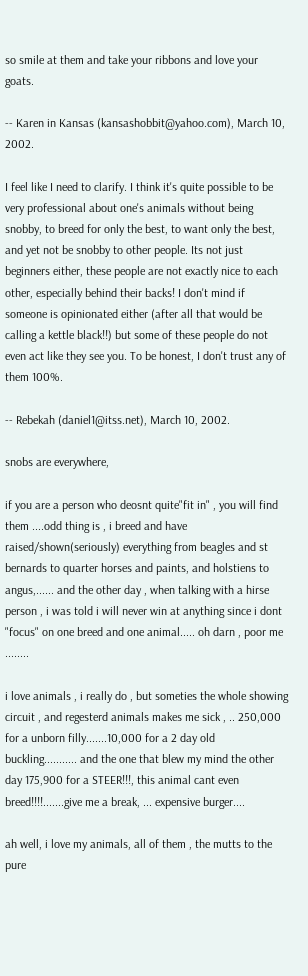so smile at them and take your ribbons and love your goats.

-- Karen in Kansas (kansashobbit@yahoo.com), March 10, 2002.

I feel like I need to clarify. I think it's quite possible to be very professional about one's animals without being snobby, to breed for only the best, to want only the best, and yet not be snobby to other people. Its not just beginners either, these people are not exactly nice to each other, especially behind their backs! I don't mind if someone is opinionated either (after all that would be calling a kettle black!!) but some of these people do not even act like they see you. To be honest, I don't trust any of them 100%.

-- Rebekah (daniel1@itss.net), March 10, 2002.

snobs are everywhere,

if you are a person who deosnt quite"fit in" , you will find them ....odd thing is , i breed and have raised/shown(seriously) everything from beagles and st bernards to quarter horses and paints, and holstiens to angus,...... and the other day , when talking with a hirse person , i was told i will never win at anything since i dont "focus" on one breed and one animal..... oh darn , poor me ........

i love animals , i really do , but someties the whole showing circuit , and regesterd animals makes me sick , .. 250,000 for a unborn filly.......10,000 for a 2 day old buckling........... and the one that blew my mind the other day 175,900 for a STEER!!!, this animal cant even breed!!!!.......give me a break, ... expensive burger....

ah well, i love my animals, all of them , the mutts to the pure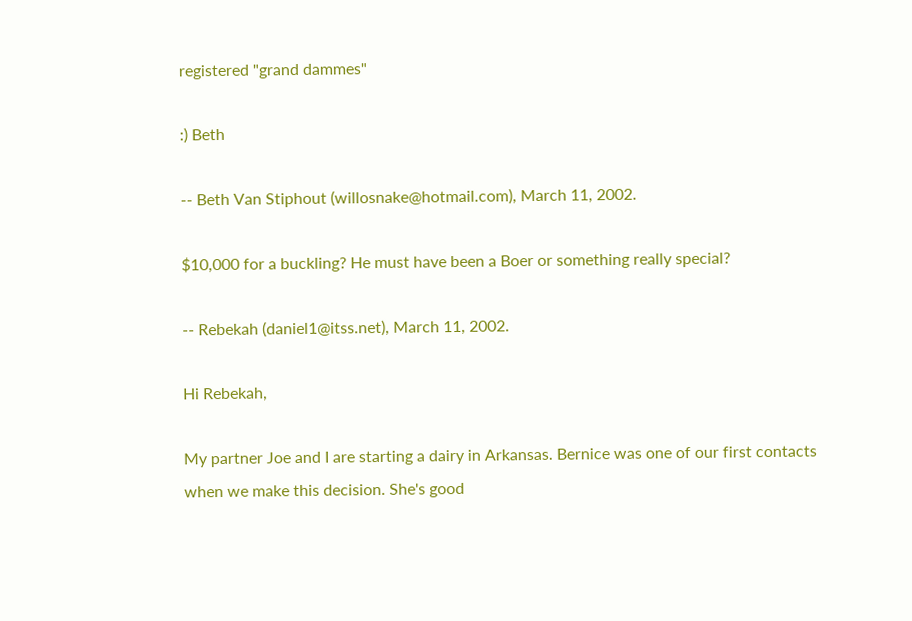registered "grand dammes"

:) Beth

-- Beth Van Stiphout (willosnake@hotmail.com), March 11, 2002.

$10,000 for a buckling? He must have been a Boer or something really special?

-- Rebekah (daniel1@itss.net), March 11, 2002.

Hi Rebekah,

My partner Joe and I are starting a dairy in Arkansas. Bernice was one of our first contacts when we make this decision. She's good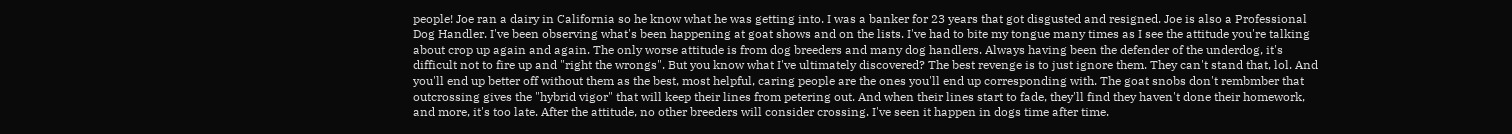people! Joe ran a dairy in California so he know what he was getting into. I was a banker for 23 years that got disgusted and resigned. Joe is also a Professional Dog Handler. I've been observing what's been happening at goat shows and on the lists. I've had to bite my tongue many times as I see the attitude you're talking about crop up again and again. The only worse attitude is from dog breeders and many dog handlers. Always having been the defender of the underdog, it's difficult not to fire up and "right the wrongs". But you know what I've ultimately discovered? The best revenge is to just ignore them. They can't stand that, lol. And you'll end up better off without them as the best, most helpful, caring people are the ones you'll end up corresponding with. The goat snobs don't rembmber that outcrossing gives the "hybrid vigor" that will keep their lines from petering out. And when their lines start to fade, they'll find they haven't done their homework, and more, it's too late. After the attitude, no other breeders will consider crossing. I've seen it happen in dogs time after time.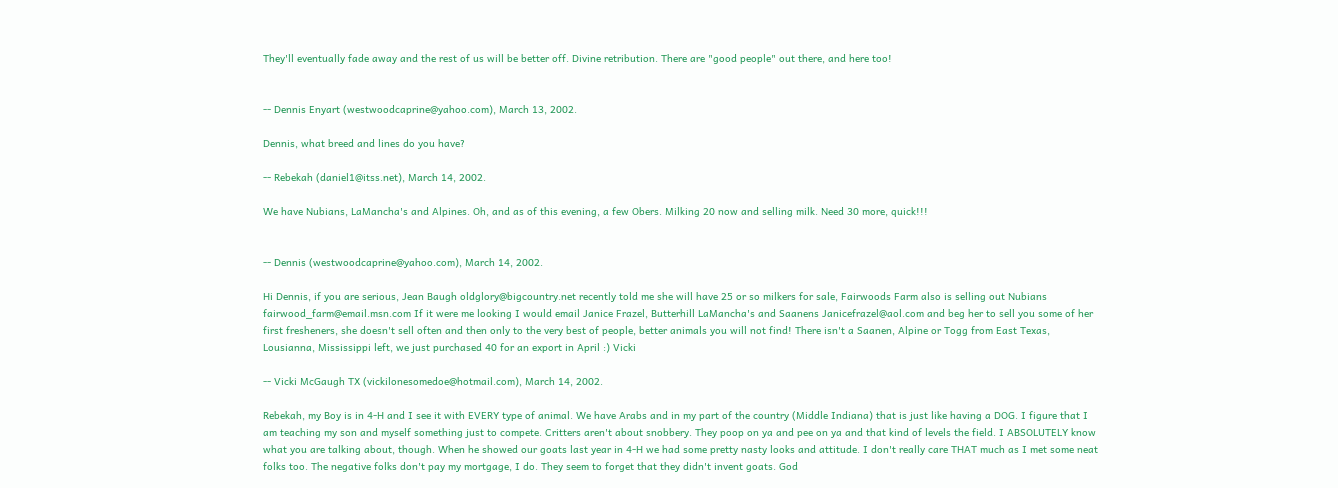They'll eventually fade away and the rest of us will be better off. Divine retribution. There are "good people" out there, and here too!


-- Dennis Enyart (westwoodcaprine@yahoo.com), March 13, 2002.

Dennis, what breed and lines do you have?

-- Rebekah (daniel1@itss.net), March 14, 2002.

We have Nubians, LaMancha's and Alpines. Oh, and as of this evening, a few Obers. Milking 20 now and selling milk. Need 30 more, quick!!!


-- Dennis (westwoodcaprine@yahoo.com), March 14, 2002.

Hi Dennis, if you are serious, Jean Baugh oldglory@bigcountry.net recently told me she will have 25 or so milkers for sale, Fairwoods Farm also is selling out Nubians fairwood_farm@email.msn.com If it were me looking I would email Janice Frazel, Butterhill LaMancha's and Saanens Janicefrazel@aol.com and beg her to sell you some of her first fresheners, she doesn't sell often and then only to the very best of people, better animals you will not find! There isn't a Saanen, Alpine or Togg from East Texas, Lousianna, Mississippi left, we just purchased 40 for an export in April :) Vicki

-- Vicki McGaugh TX (vickilonesomedoe@hotmail.com), March 14, 2002.

Rebekah, my Boy is in 4-H and I see it with EVERY type of animal. We have Arabs and in my part of the country (Middle Indiana) that is just like having a DOG. I figure that I am teaching my son and myself something just to compete. Critters aren't about snobbery. They poop on ya and pee on ya and that kind of levels the field. I ABSOLUTELY know what you are talking about, though. When he showed our goats last year in 4-H we had some pretty nasty looks and attitude. I don't really care THAT much as I met some neat folks too. The negative folks don't pay my mortgage, I do. They seem to forget that they didn't invent goats. God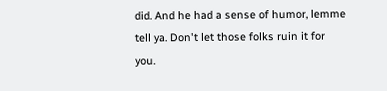did. And he had a sense of humor, lemme tell ya. Don't let those folks ruin it for you.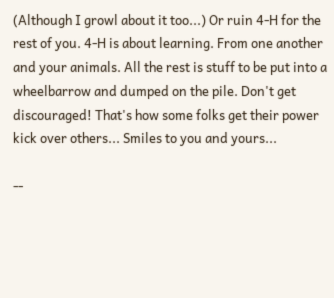(Although I growl about it too...) Or ruin 4-H for the rest of you. 4-H is about learning. From one another and your animals. All the rest is stuff to be put into a wheelbarrow and dumped on the pile. Don't get discouraged! That's how some folks get their power kick over others... Smiles to you and yours...

--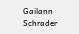Gailann Schrader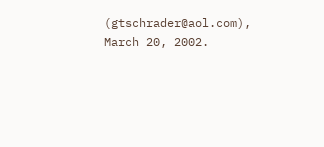(gtschrader@aol.com), March 20, 2002.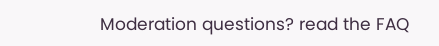Moderation questions? read the FAQ